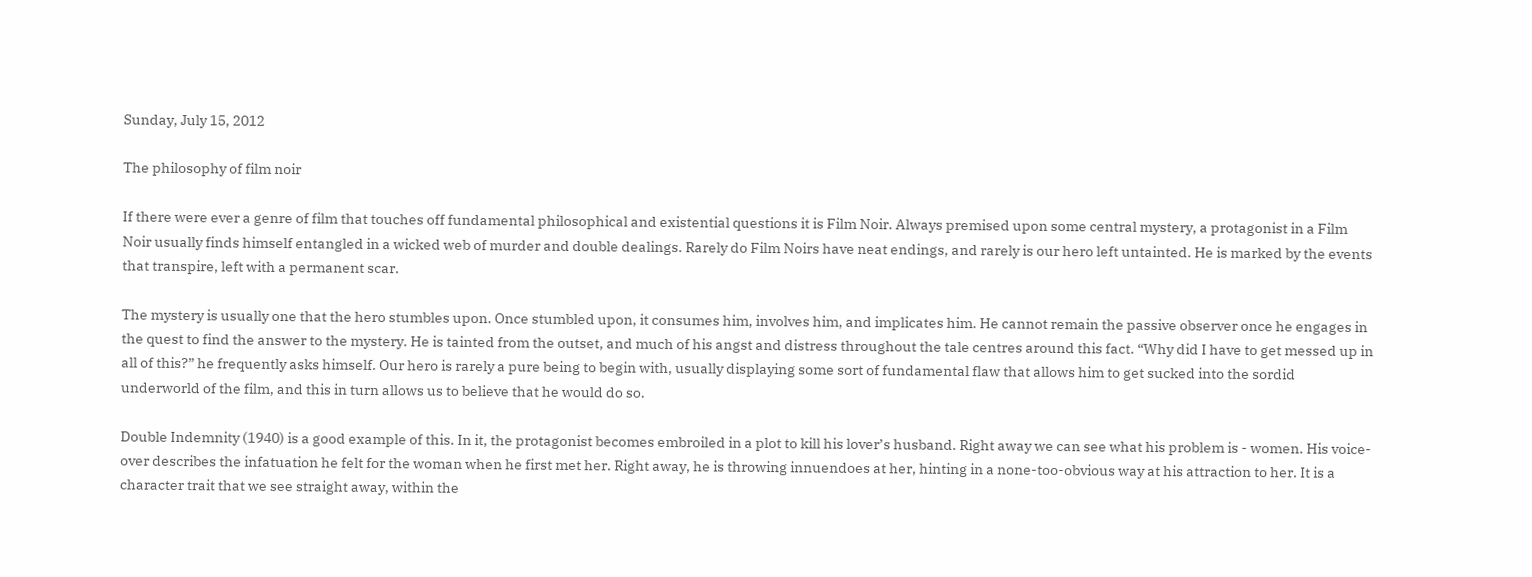Sunday, July 15, 2012

The philosophy of film noir

If there were ever a genre of film that touches off fundamental philosophical and existential questions it is Film Noir. Always premised upon some central mystery, a protagonist in a Film Noir usually finds himself entangled in a wicked web of murder and double dealings. Rarely do Film Noirs have neat endings, and rarely is our hero left untainted. He is marked by the events that transpire, left with a permanent scar.

The mystery is usually one that the hero stumbles upon. Once stumbled upon, it consumes him, involves him, and implicates him. He cannot remain the passive observer once he engages in the quest to find the answer to the mystery. He is tainted from the outset, and much of his angst and distress throughout the tale centres around this fact. “Why did I have to get messed up in all of this?” he frequently asks himself. Our hero is rarely a pure being to begin with, usually displaying some sort of fundamental flaw that allows him to get sucked into the sordid underworld of the film, and this in turn allows us to believe that he would do so.

Double Indemnity (1940) is a good example of this. In it, the protagonist becomes embroiled in a plot to kill his lover’s husband. Right away we can see what his problem is - women. His voice-over describes the infatuation he felt for the woman when he first met her. Right away, he is throwing innuendoes at her, hinting in a none-too-obvious way at his attraction to her. It is a character trait that we see straight away, within the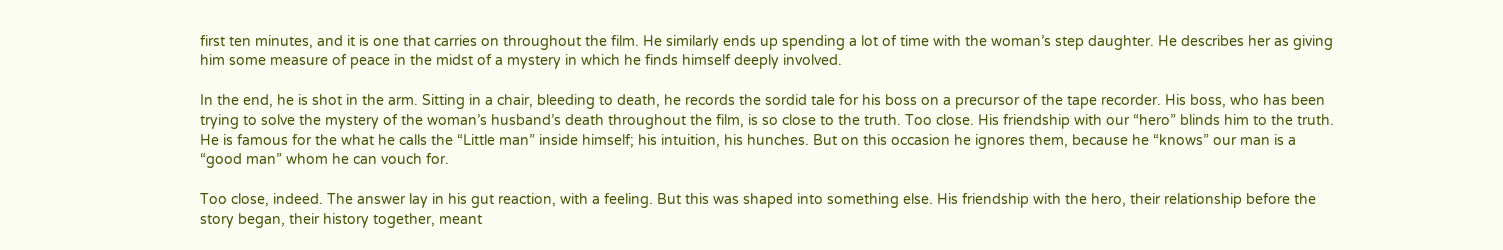first ten minutes, and it is one that carries on throughout the film. He similarly ends up spending a lot of time with the woman’s step daughter. He describes her as giving him some measure of peace in the midst of a mystery in which he finds himself deeply involved.

In the end, he is shot in the arm. Sitting in a chair, bleeding to death, he records the sordid tale for his boss on a precursor of the tape recorder. His boss, who has been trying to solve the mystery of the woman’s husband’s death throughout the film, is so close to the truth. Too close. His friendship with our “hero” blinds him to the truth. He is famous for the what he calls the “Little man” inside himself; his intuition, his hunches. But on this occasion he ignores them, because he “knows” our man is a “good man” whom he can vouch for.

Too close, indeed. The answer lay in his gut reaction, with a feeling. But this was shaped into something else. His friendship with the hero, their relationship before the story began, their history together, meant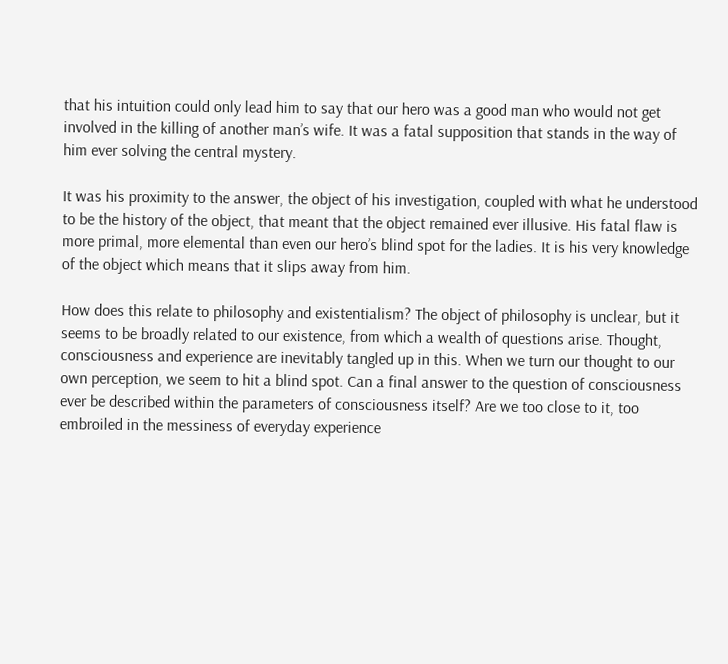that his intuition could only lead him to say that our hero was a good man who would not get involved in the killing of another man’s wife. It was a fatal supposition that stands in the way of him ever solving the central mystery.

It was his proximity to the answer, the object of his investigation, coupled with what he understood to be the history of the object, that meant that the object remained ever illusive. His fatal flaw is more primal, more elemental than even our hero’s blind spot for the ladies. It is his very knowledge of the object which means that it slips away from him.

How does this relate to philosophy and existentialism? The object of philosophy is unclear, but it seems to be broadly related to our existence, from which a wealth of questions arise. Thought, consciousness and experience are inevitably tangled up in this. When we turn our thought to our own perception, we seem to hit a blind spot. Can a final answer to the question of consciousness ever be described within the parameters of consciousness itself? Are we too close to it, too embroiled in the messiness of everyday experience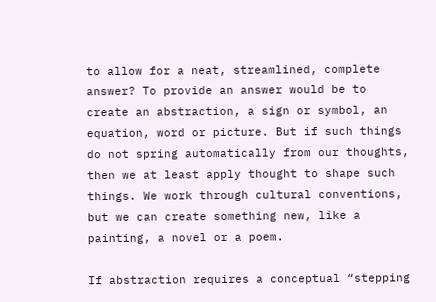to allow for a neat, streamlined, complete answer? To provide an answer would be to create an abstraction, a sign or symbol, an equation, word or picture. But if such things do not spring automatically from our thoughts, then we at least apply thought to shape such things. We work through cultural conventions, but we can create something new, like a painting, a novel or a poem.

If abstraction requires a conceptual “stepping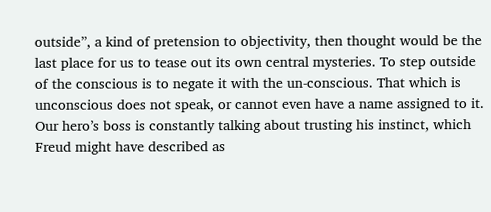outside”, a kind of pretension to objectivity, then thought would be the last place for us to tease out its own central mysteries. To step outside of the conscious is to negate it with the un-conscious. That which is unconscious does not speak, or cannot even have a name assigned to it. Our hero’s boss is constantly talking about trusting his instinct, which Freud might have described as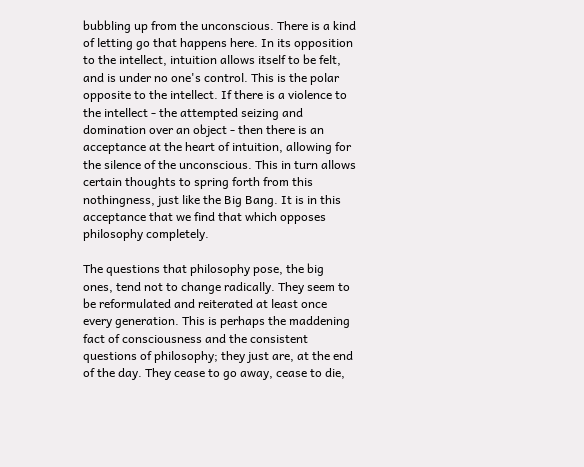bubbling up from the unconscious. There is a kind of letting go that happens here. In its opposition to the intellect, intuition allows itself to be felt, and is under no one's control. This is the polar opposite to the intellect. If there is a violence to the intellect - the attempted seizing and domination over an object - then there is an acceptance at the heart of intuition, allowing for the silence of the unconscious. This in turn allows certain thoughts to spring forth from this nothingness, just like the Big Bang. It is in this acceptance that we find that which opposes philosophy completely.

The questions that philosophy pose, the big ones, tend not to change radically. They seem to be reformulated and reiterated at least once every generation. This is perhaps the maddening fact of consciousness and the consistent questions of philosophy; they just are, at the end of the day. They cease to go away, cease to die,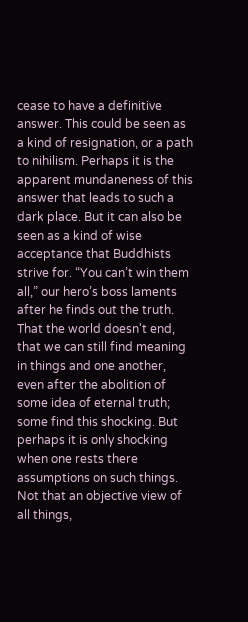cease to have a definitive answer. This could be seen as a kind of resignation, or a path to nihilism. Perhaps it is the apparent mundaneness of this answer that leads to such a dark place. But it can also be seen as a kind of wise acceptance that Buddhists strive for. “You can’t win them all,” our hero’s boss laments after he finds out the truth. That the world doesn't end, that we can still find meaning in things and one another, even after the abolition of some idea of eternal truth; some find this shocking. But perhaps it is only shocking when one rests there assumptions on such things. Not that an objective view of all things,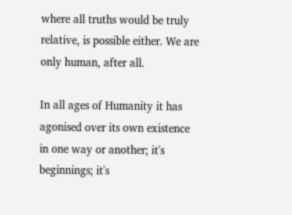where all truths would be truly relative, is possible either. We are only human, after all.

In all ages of Humanity it has agonised over its own existence in one way or another; it's beginnings; it's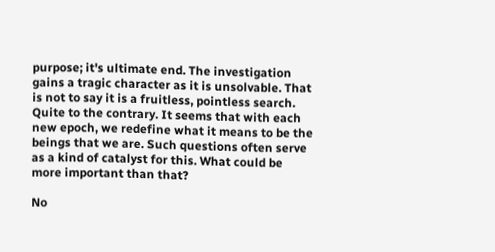purpose; it's ultimate end. The investigation gains a tragic character as it is unsolvable. That is not to say it is a fruitless, pointless search. Quite to the contrary. It seems that with each new epoch, we redefine what it means to be the beings that we are. Such questions often serve as a kind of catalyst for this. What could be more important than that?

No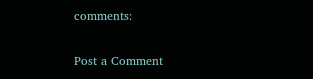comments:

Post a Comment